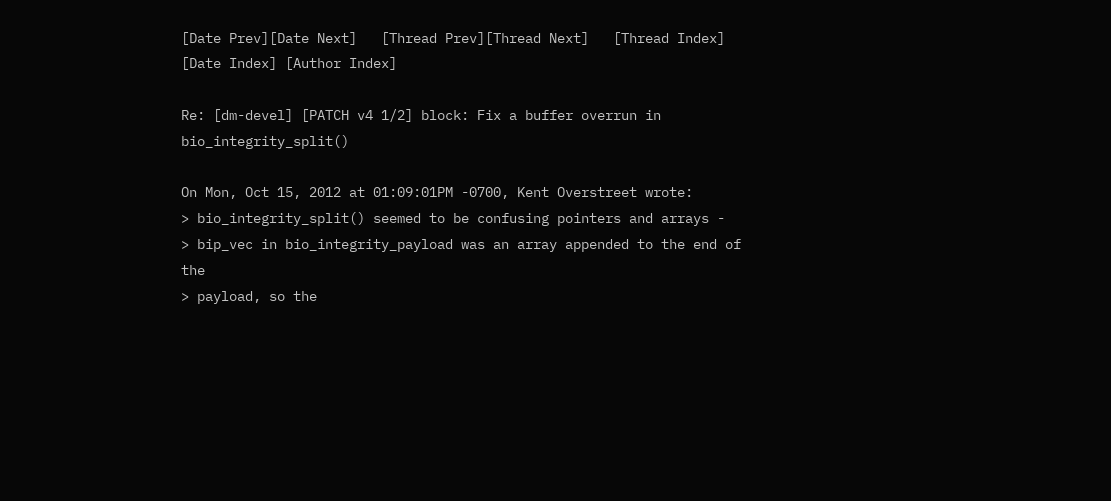[Date Prev][Date Next]   [Thread Prev][Thread Next]   [Thread Index] [Date Index] [Author Index]

Re: [dm-devel] [PATCH v4 1/2] block: Fix a buffer overrun in bio_integrity_split()

On Mon, Oct 15, 2012 at 01:09:01PM -0700, Kent Overstreet wrote:
> bio_integrity_split() seemed to be confusing pointers and arrays -
> bip_vec in bio_integrity_payload was an array appended to the end of the
> payload, so the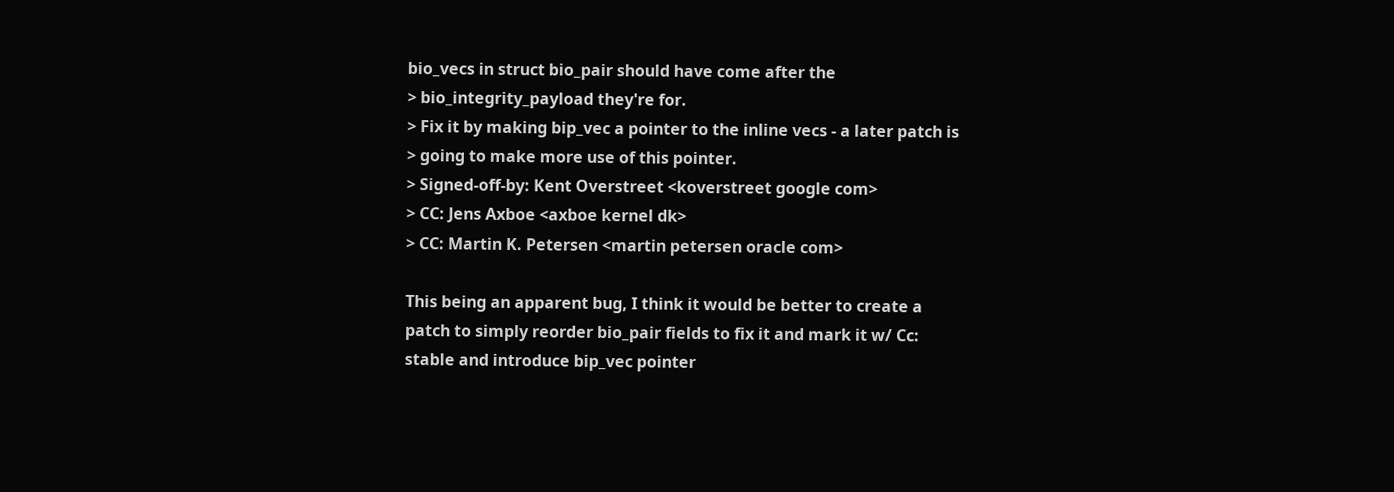bio_vecs in struct bio_pair should have come after the
> bio_integrity_payload they're for.
> Fix it by making bip_vec a pointer to the inline vecs - a later patch is
> going to make more use of this pointer.
> Signed-off-by: Kent Overstreet <koverstreet google com>
> CC: Jens Axboe <axboe kernel dk>
> CC: Martin K. Petersen <martin petersen oracle com>

This being an apparent bug, I think it would be better to create a
patch to simply reorder bio_pair fields to fix it and mark it w/ Cc:
stable and introduce bip_vec pointer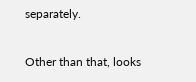separately.

Other than that, looks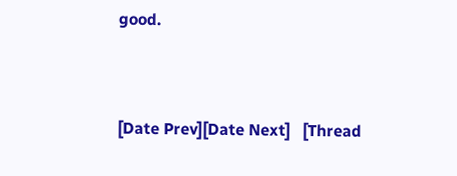good.



[Date Prev][Date Next]   [Thread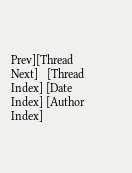Prev][Thread Next]   [Thread Index] [Date Index] [Author Index]